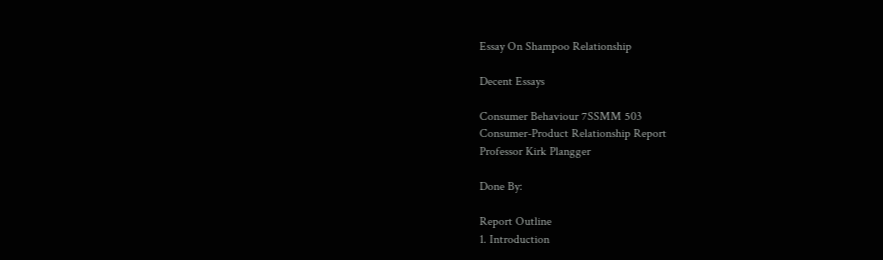Essay On Shampoo Relationship

Decent Essays

Consumer Behaviour 7SSMM 503
Consumer-Product Relationship Report
Professor Kirk Plangger

Done By:

Report Outline
1. Introduction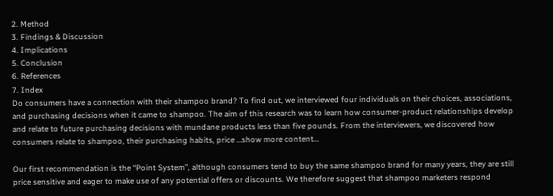2. Method
3. Findings & Discussion
4. Implications
5. Conclusion
6. References
7. Index
Do consumers have a connection with their shampoo brand? To find out, we interviewed four individuals on their choices, associations, and purchasing decisions when it came to shampoo. The aim of this research was to learn how consumer-product relationships develop and relate to future purchasing decisions with mundane products less than five pounds. From the interviewers, we discovered how consumers relate to shampoo, their purchasing habits, price …show more content…

Our first recommendation is the “Point System”, although consumers tend to buy the same shampoo brand for many years, they are still price sensitive and eager to make use of any potential offers or discounts. We therefore suggest that shampoo marketers respond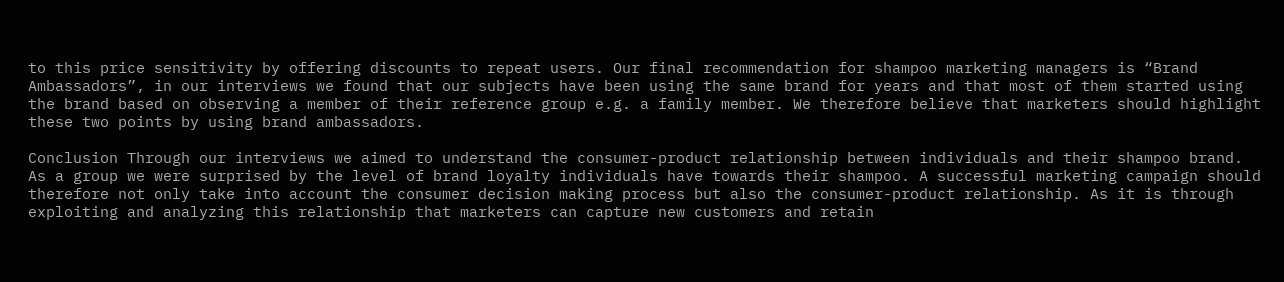to this price sensitivity by offering discounts to repeat users. Our final recommendation for shampoo marketing managers is “Brand Ambassadors”, in our interviews we found that our subjects have been using the same brand for years and that most of them started using the brand based on observing a member of their reference group e.g. a family member. We therefore believe that marketers should highlight these two points by using brand ambassadors.

Conclusion Through our interviews we aimed to understand the consumer-product relationship between individuals and their shampoo brand. As a group we were surprised by the level of brand loyalty individuals have towards their shampoo. A successful marketing campaign should therefore not only take into account the consumer decision making process but also the consumer-product relationship. As it is through exploiting and analyzing this relationship that marketers can capture new customers and retain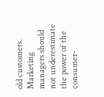old customers. Marketing managers should not underestimate the power of the consumer-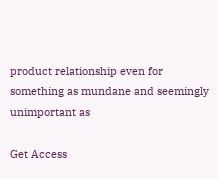product relationship even for something as mundane and seemingly unimportant as

Get Access